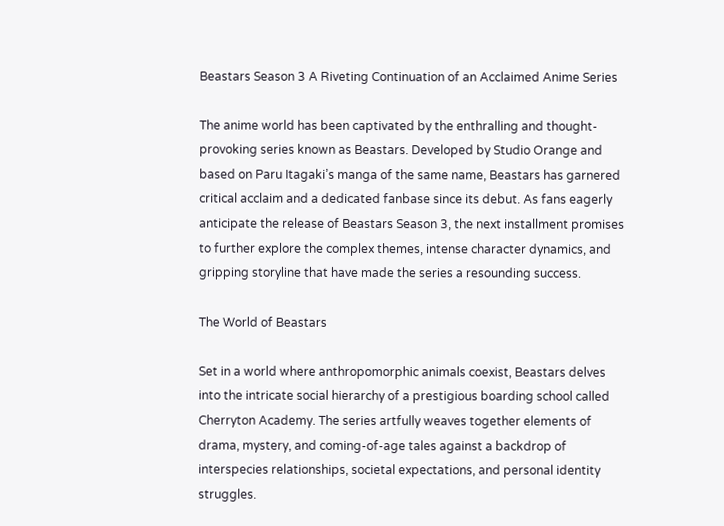Beastars Season 3 A Riveting Continuation of an Acclaimed Anime Series

The anime world has been captivated by the enthralling and thought-provoking series known as Beastars. Developed by Studio Orange and based on Paru Itagaki’s manga of the same name, Beastars has garnered critical acclaim and a dedicated fanbase since its debut. As fans eagerly anticipate the release of Beastars Season 3, the next installment promises to further explore the complex themes, intense character dynamics, and gripping storyline that have made the series a resounding success.

The World of Beastars

Set in a world where anthropomorphic animals coexist, Beastars delves into the intricate social hierarchy of a prestigious boarding school called Cherryton Academy. The series artfully weaves together elements of drama, mystery, and coming-of-age tales against a backdrop of interspecies relationships, societal expectations, and personal identity struggles.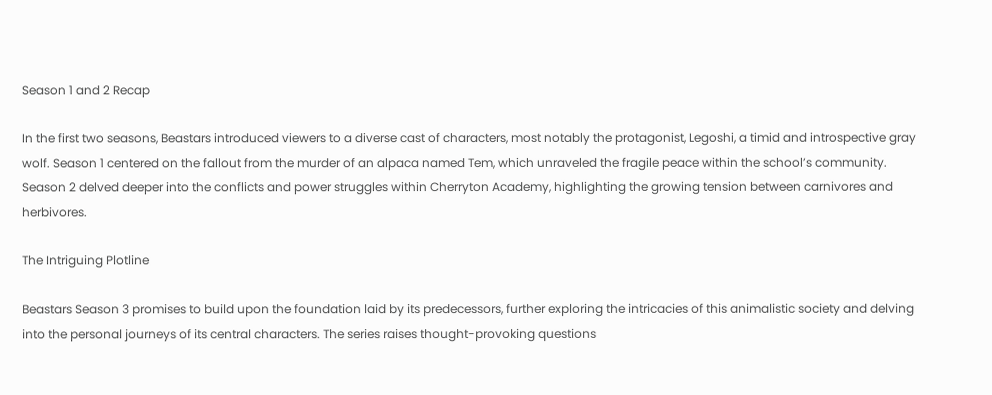Season 1 and 2 Recap

In the first two seasons, Beastars introduced viewers to a diverse cast of characters, most notably the protagonist, Legoshi, a timid and introspective gray wolf. Season 1 centered on the fallout from the murder of an alpaca named Tem, which unraveled the fragile peace within the school’s community. Season 2 delved deeper into the conflicts and power struggles within Cherryton Academy, highlighting the growing tension between carnivores and herbivores.

The Intriguing Plotline

Beastars Season 3 promises to build upon the foundation laid by its predecessors, further exploring the intricacies of this animalistic society and delving into the personal journeys of its central characters. The series raises thought-provoking questions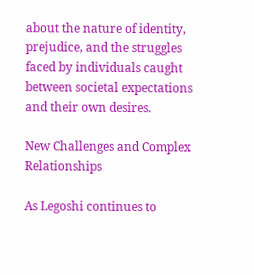about the nature of identity, prejudice, and the struggles faced by individuals caught between societal expectations and their own desires.

New Challenges and Complex Relationships

As Legoshi continues to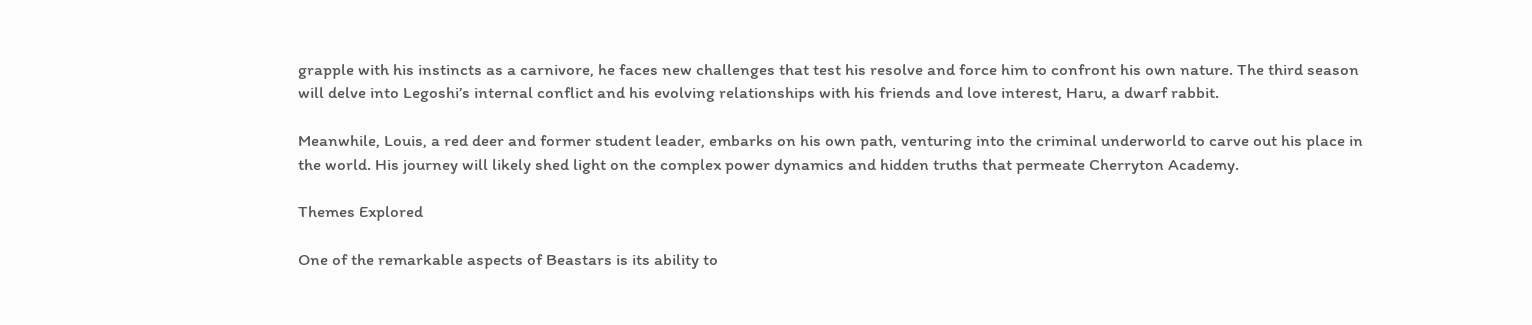grapple with his instincts as a carnivore, he faces new challenges that test his resolve and force him to confront his own nature. The third season will delve into Legoshi’s internal conflict and his evolving relationships with his friends and love interest, Haru, a dwarf rabbit.

Meanwhile, Louis, a red deer and former student leader, embarks on his own path, venturing into the criminal underworld to carve out his place in the world. His journey will likely shed light on the complex power dynamics and hidden truths that permeate Cherryton Academy.

Themes Explored

One of the remarkable aspects of Beastars is its ability to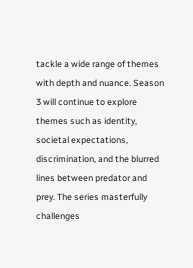tackle a wide range of themes with depth and nuance. Season 3 will continue to explore themes such as identity, societal expectations, discrimination, and the blurred lines between predator and prey. The series masterfully challenges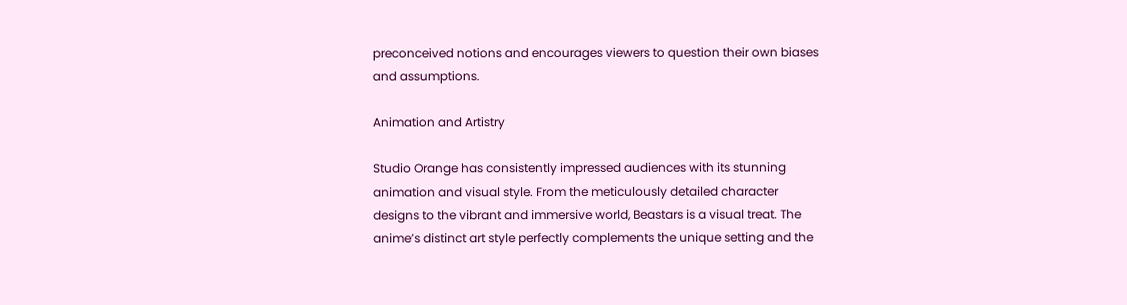preconceived notions and encourages viewers to question their own biases and assumptions.

Animation and Artistry

Studio Orange has consistently impressed audiences with its stunning animation and visual style. From the meticulously detailed character designs to the vibrant and immersive world, Beastars is a visual treat. The anime’s distinct art style perfectly complements the unique setting and the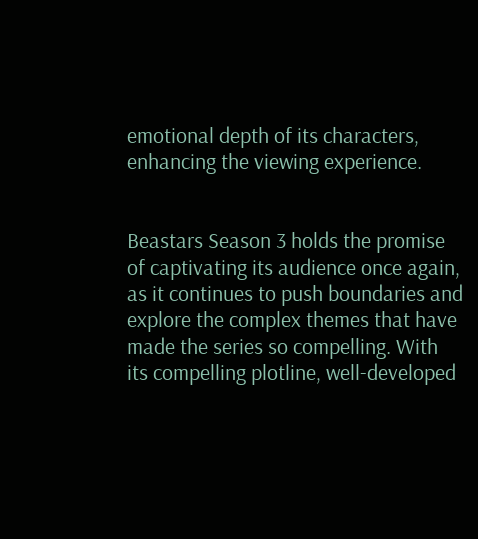emotional depth of its characters, enhancing the viewing experience.


Beastars Season 3 holds the promise of captivating its audience once again, as it continues to push boundaries and explore the complex themes that have made the series so compelling. With its compelling plotline, well-developed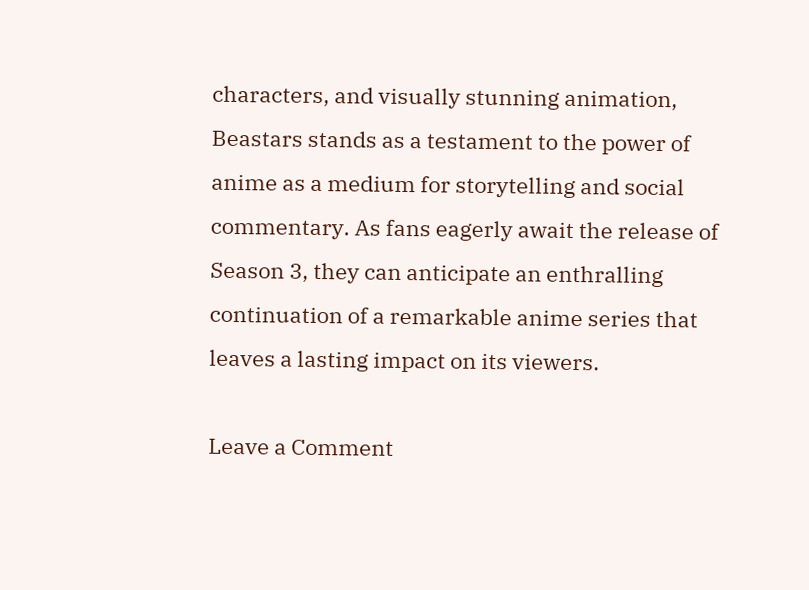characters, and visually stunning animation, Beastars stands as a testament to the power of anime as a medium for storytelling and social commentary. As fans eagerly await the release of Season 3, they can anticipate an enthralling continuation of a remarkable anime series that leaves a lasting impact on its viewers.

Leave a Comment